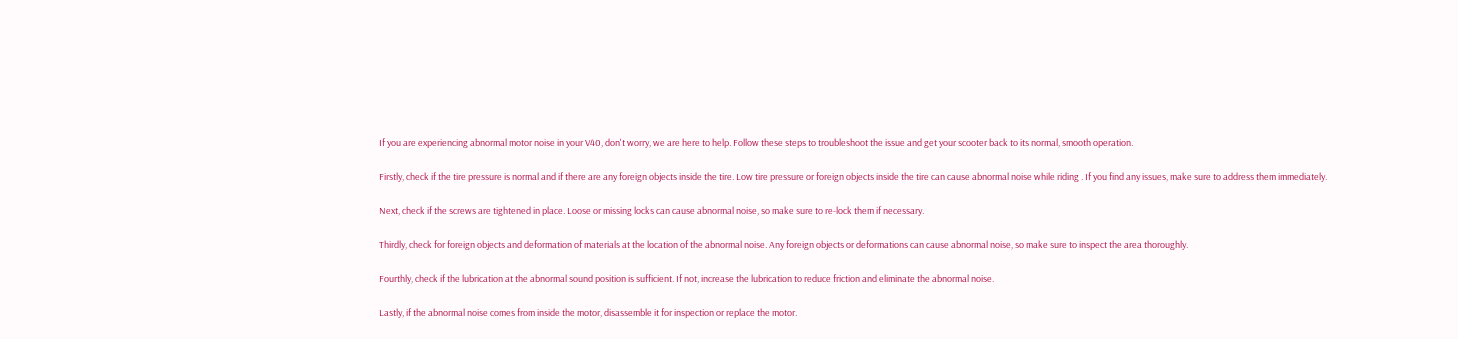If you are experiencing abnormal motor noise in your V40, don't worry, we are here to help. Follow these steps to troubleshoot the issue and get your scooter back to its normal, smooth operation.

Firstly, check if the tire pressure is normal and if there are any foreign objects inside the tire. Low tire pressure or foreign objects inside the tire can cause abnormal noise while riding . If you find any issues, make sure to address them immediately.

Next, check if the screws are tightened in place. Loose or missing locks can cause abnormal noise, so make sure to re-lock them if necessary.

Thirdly, check for foreign objects and deformation of materials at the location of the abnormal noise. Any foreign objects or deformations can cause abnormal noise, so make sure to inspect the area thoroughly.

Fourthly, check if the lubrication at the abnormal sound position is sufficient. If not, increase the lubrication to reduce friction and eliminate the abnormal noise.

Lastly, if the abnormal noise comes from inside the motor, disassemble it for inspection or replace the motor.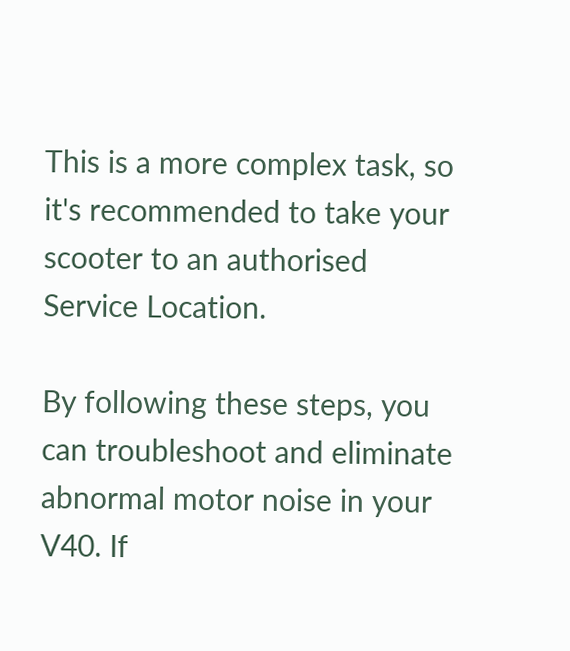This is a more complex task, so it's recommended to take your scooter to an authorised Service Location.

By following these steps, you can troubleshoot and eliminate abnormal motor noise in your V40. If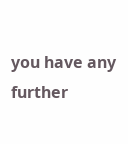you have any further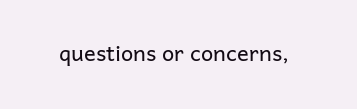questions or concerns,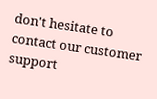don't hesitate to contact our customer support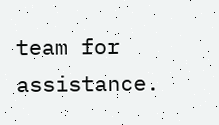team for assistance.